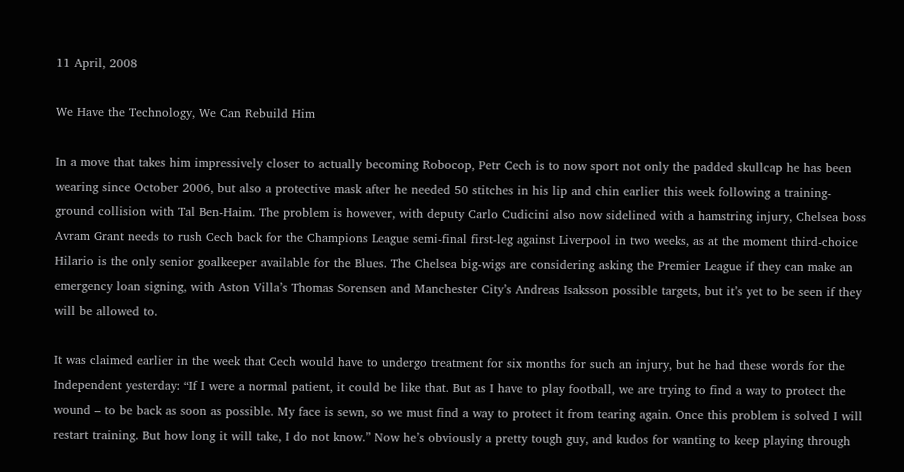11 April, 2008

We Have the Technology, We Can Rebuild Him

In a move that takes him impressively closer to actually becoming Robocop, Petr Cech is to now sport not only the padded skullcap he has been wearing since October 2006, but also a protective mask after he needed 50 stitches in his lip and chin earlier this week following a training-ground collision with Tal Ben-Haim. The problem is however, with deputy Carlo Cudicini also now sidelined with a hamstring injury, Chelsea boss Avram Grant needs to rush Cech back for the Champions League semi-final first-leg against Liverpool in two weeks, as at the moment third-choice Hilario is the only senior goalkeeper available for the Blues. The Chelsea big-wigs are considering asking the Premier League if they can make an emergency loan signing, with Aston Villa’s Thomas Sorensen and Manchester City’s Andreas Isaksson possible targets, but it’s yet to be seen if they will be allowed to.

It was claimed earlier in the week that Cech would have to undergo treatment for six months for such an injury, but he had these words for the Independent yesterday: “If I were a normal patient, it could be like that. But as I have to play football, we are trying to find a way to protect the wound – to be back as soon as possible. My face is sewn, so we must find a way to protect it from tearing again. Once this problem is solved I will restart training. But how long it will take, I do not know.” Now he’s obviously a pretty tough guy, and kudos for wanting to keep playing through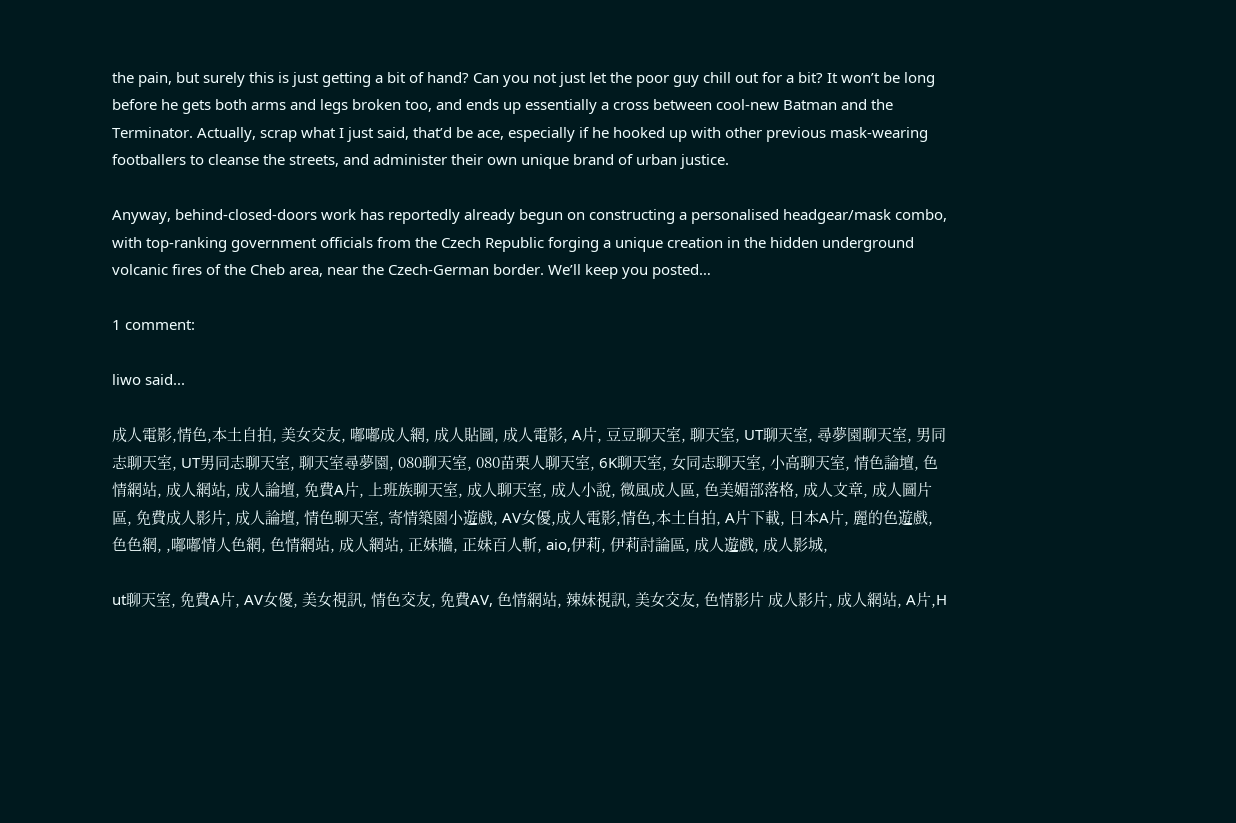the pain, but surely this is just getting a bit of hand? Can you not just let the poor guy chill out for a bit? It won’t be long before he gets both arms and legs broken too, and ends up essentially a cross between cool-new Batman and the Terminator. Actually, scrap what I just said, that’d be ace, especially if he hooked up with other previous mask-wearing footballers to cleanse the streets, and administer their own unique brand of urban justice.

Anyway, behind-closed-doors work has reportedly already begun on constructing a personalised headgear/mask combo, with top-ranking government officials from the Czech Republic forging a unique creation in the hidden underground volcanic fires of the Cheb area, near the Czech-German border. We’ll keep you posted…

1 comment:

liwo said...

成人電影,情色,本土自拍, 美女交友, 嘟嘟成人網, 成人貼圖, 成人電影, A片, 豆豆聊天室, 聊天室, UT聊天室, 尋夢園聊天室, 男同志聊天室, UT男同志聊天室, 聊天室尋夢園, 080聊天室, 080苗栗人聊天室, 6K聊天室, 女同志聊天室, 小高聊天室, 情色論壇, 色情網站, 成人網站, 成人論壇, 免費A片, 上班族聊天室, 成人聊天室, 成人小說, 微風成人區, 色美媚部落格, 成人文章, 成人圖片區, 免費成人影片, 成人論壇, 情色聊天室, 寄情築園小遊戲, AV女優,成人電影,情色,本土自拍, A片下載, 日本A片, 麗的色遊戲, 色色網, ,嘟嘟情人色網, 色情網站, 成人網站, 正妹牆, 正妹百人斬, aio,伊莉, 伊莉討論區, 成人遊戲, 成人影城,

ut聊天室, 免費A片, AV女優, 美女視訊, 情色交友, 免費AV, 色情網站, 辣妹視訊, 美女交友, 色情影片 成人影片, 成人網站, A片,H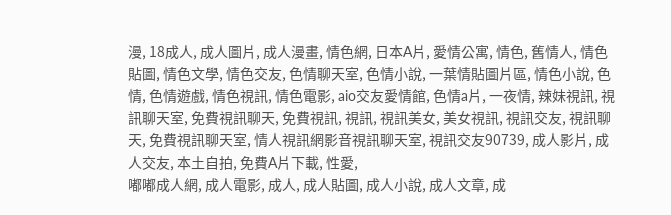漫, 18成人, 成人圖片, 成人漫畫, 情色網, 日本A片, 愛情公寓, 情色, 舊情人, 情色貼圖, 情色文學, 情色交友, 色情聊天室, 色情小說, 一葉情貼圖片區, 情色小說, 色情, 色情遊戲, 情色視訊, 情色電影, aio交友愛情館, 色情a片, 一夜情, 辣妹視訊, 視訊聊天室, 免費視訊聊天, 免費視訊, 視訊, 視訊美女, 美女視訊, 視訊交友, 視訊聊天, 免費視訊聊天室, 情人視訊網影音視訊聊天室, 視訊交友90739, 成人影片, 成人交友, 本土自拍, 免費A片下載, 性愛,
嘟嘟成人網, 成人電影, 成人, 成人貼圖, 成人小說, 成人文章, 成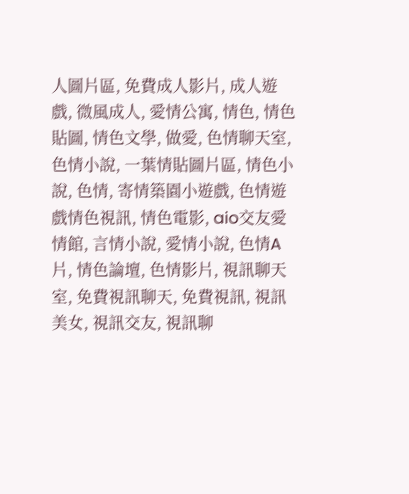人圖片區, 免費成人影片, 成人遊戲, 微風成人, 愛情公寓, 情色, 情色貼圖, 情色文學, 做愛, 色情聊天室, 色情小說, 一葉情貼圖片區, 情色小說, 色情, 寄情築園小遊戲, 色情遊戲情色視訊, 情色電影, aio交友愛情館, 言情小說, 愛情小說, 色情A片, 情色論壇, 色情影片, 視訊聊天室, 免費視訊聊天, 免費視訊, 視訊美女, 視訊交友, 視訊聊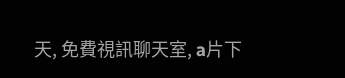天, 免費視訊聊天室, a片下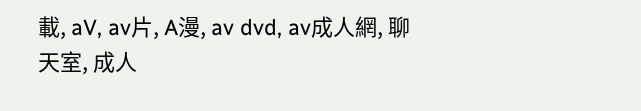載, aV, av片, A漫, av dvd, av成人網, 聊天室, 成人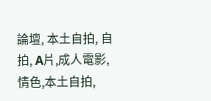論壇, 本土自拍, 自拍, A片,成人電影,情色,本土自拍,